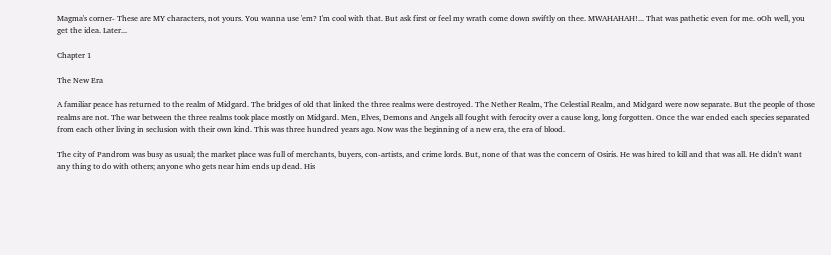Magma's corner- These are MY characters, not yours. You wanna use 'em? I'm cool with that. But ask first or feel my wrath come down swiftly on thee. MWAHAHAH!... That was pathetic even for me. oOh well, you get the idea. Later...

Chapter 1

The New Era

A familiar peace has returned to the realm of Midgard. The bridges of old that linked the three realms were destroyed. The Nether Realm, The Celestial Realm, and Midgard were now separate. But the people of those realms are not. The war between the three realms took place mostly on Midgard. Men, Elves, Demons and Angels all fought with ferocity over a cause long, long forgotten. Once the war ended each species separated from each other living in seclusion with their own kind. This was three hundred years ago. Now was the beginning of a new era, the era of blood.

The city of Pandrom was busy as usual; the market place was full of merchants, buyers, con-artists, and crime lords. But, none of that was the concern of Osiris. He was hired to kill and that was all. He didn't want any thing to do with others; anyone who gets near him ends up dead. His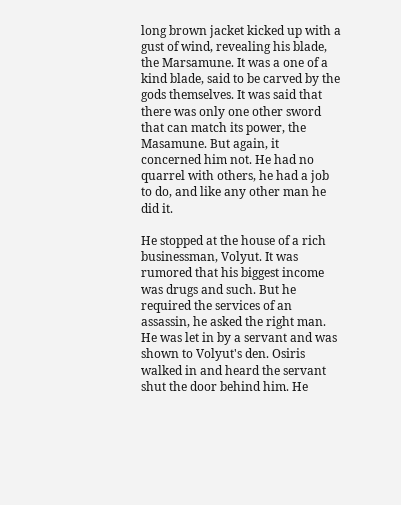long brown jacket kicked up with a gust of wind, revealing his blade, the Marsamune. It was a one of a kind blade, said to be carved by the gods themselves. It was said that there was only one other sword that can match its power, the Masamune. But again, it concerned him not. He had no quarrel with others, he had a job to do, and like any other man he did it.

He stopped at the house of a rich businessman, Volyut. It was rumored that his biggest income was drugs and such. But he required the services of an assassin, he asked the right man. He was let in by a servant and was shown to Volyut's den. Osiris walked in and heard the servant shut the door behind him. He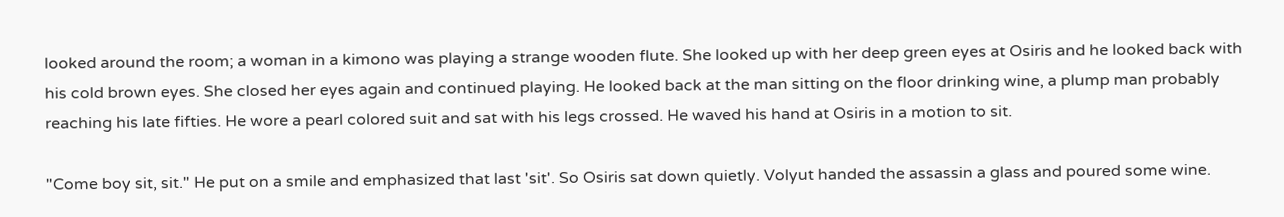looked around the room; a woman in a kimono was playing a strange wooden flute. She looked up with her deep green eyes at Osiris and he looked back with his cold brown eyes. She closed her eyes again and continued playing. He looked back at the man sitting on the floor drinking wine, a plump man probably reaching his late fifties. He wore a pearl colored suit and sat with his legs crossed. He waved his hand at Osiris in a motion to sit.

"Come boy sit, sit." He put on a smile and emphasized that last 'sit'. So Osiris sat down quietly. Volyut handed the assassin a glass and poured some wine.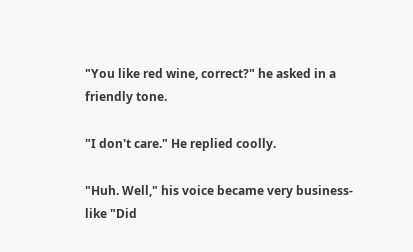"You like red wine, correct?" he asked in a friendly tone.

"I don't care." He replied coolly.

"Huh. Well," his voice became very business-like "Did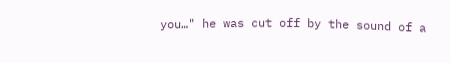you…" he was cut off by the sound of a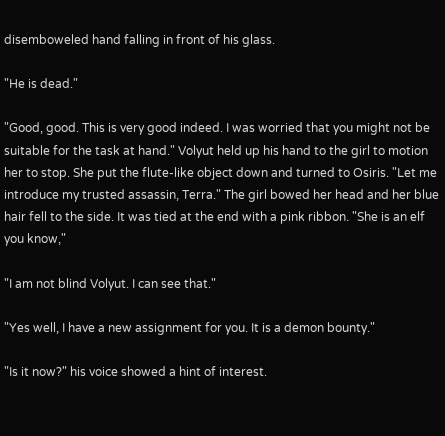disemboweled hand falling in front of his glass.

"He is dead."

"Good, good. This is very good indeed. I was worried that you might not be suitable for the task at hand." Volyut held up his hand to the girl to motion her to stop. She put the flute-like object down and turned to Osiris. "Let me introduce my trusted assassin, Terra." The girl bowed her head and her blue hair fell to the side. It was tied at the end with a pink ribbon. "She is an elf you know,"

"I am not blind Volyut. I can see that."

"Yes well, I have a new assignment for you. It is a demon bounty."

"Is it now?" his voice showed a hint of interest.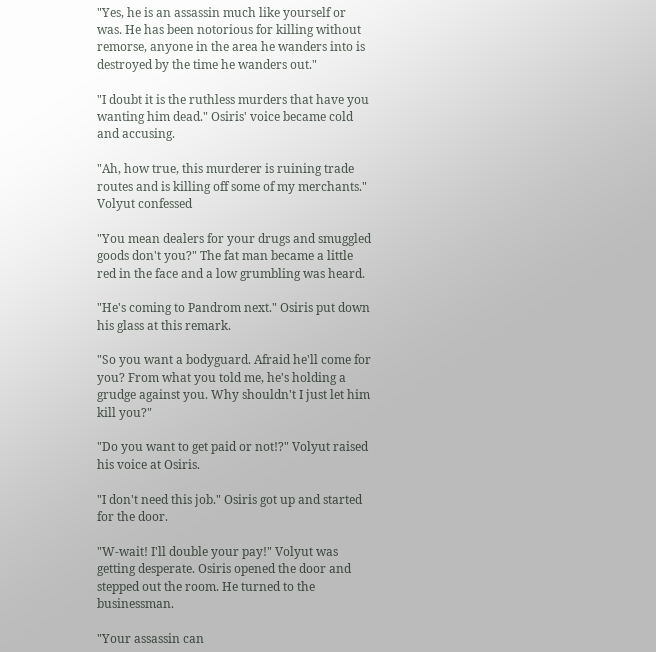"Yes, he is an assassin much like yourself or was. He has been notorious for killing without remorse, anyone in the area he wanders into is destroyed by the time he wanders out."

"I doubt it is the ruthless murders that have you wanting him dead." Osiris' voice became cold and accusing.

"Ah, how true, this murderer is ruining trade routes and is killing off some of my merchants." Volyut confessed

"You mean dealers for your drugs and smuggled goods don't you?" The fat man became a little red in the face and a low grumbling was heard.

"He's coming to Pandrom next." Osiris put down his glass at this remark.

"So you want a bodyguard. Afraid he'll come for you? From what you told me, he's holding a grudge against you. Why shouldn't I just let him kill you?"

"Do you want to get paid or not!?" Volyut raised his voice at Osiris.

"I don't need this job." Osiris got up and started for the door.

"W-wait! I'll double your pay!" Volyut was getting desperate. Osiris opened the door and stepped out the room. He turned to the businessman.

"Your assassin can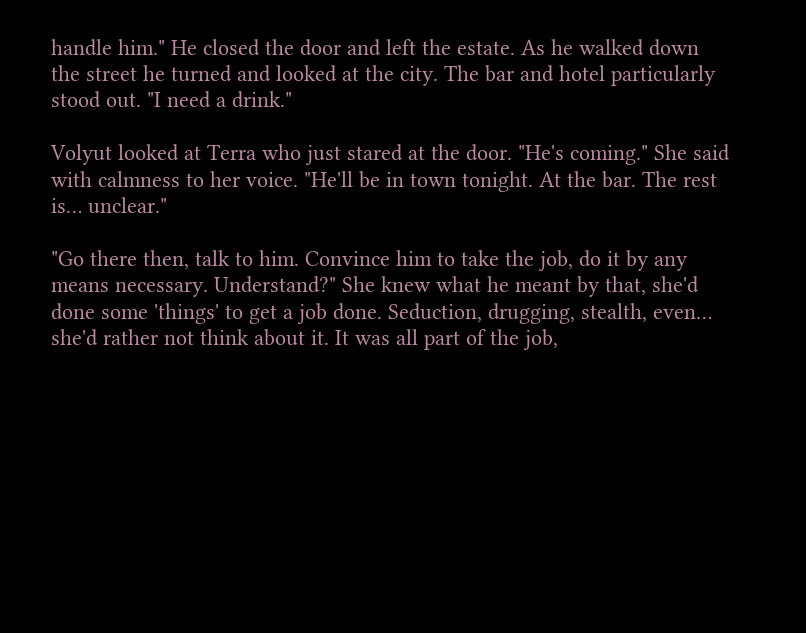handle him." He closed the door and left the estate. As he walked down the street he turned and looked at the city. The bar and hotel particularly stood out. "I need a drink."

Volyut looked at Terra who just stared at the door. "He's coming." She said with calmness to her voice. "He'll be in town tonight. At the bar. The rest is… unclear."

"Go there then, talk to him. Convince him to take the job, do it by any means necessary. Understand?" She knew what he meant by that, she'd done some 'things' to get a job done. Seduction, drugging, stealth, even… she'd rather not think about it. It was all part of the job,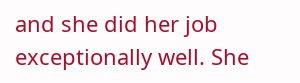and she did her job exceptionally well. She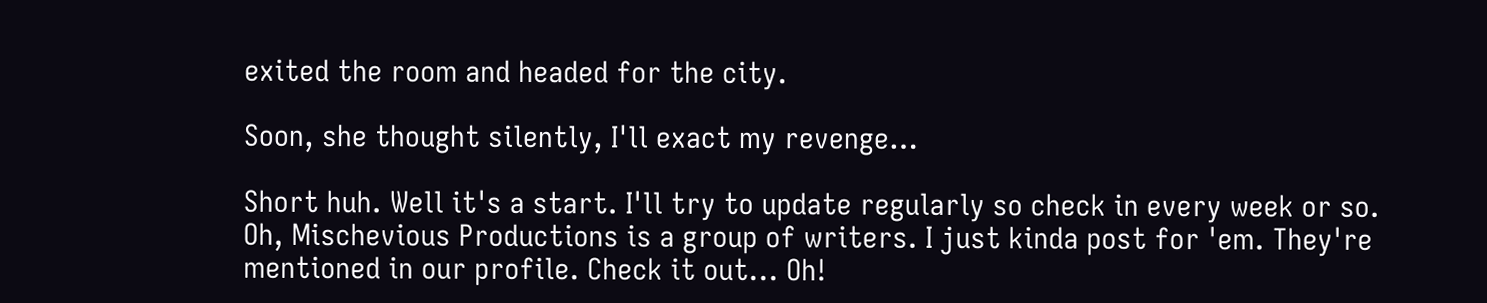exited the room and headed for the city.

Soon, she thought silently, I'll exact my revenge…

Short huh. Well it's a start. I'll try to update regularly so check in every week or so. Oh, Mischevious Productions is a group of writers. I just kinda post for 'em. They're mentioned in our profile. Check it out... Oh!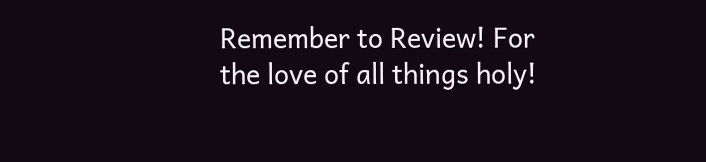Remember to Review! For the love of all things holy!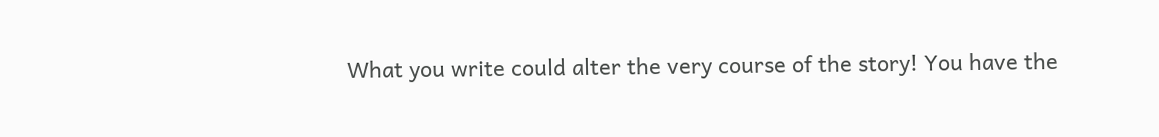What you write could alter the very course of the story! You have the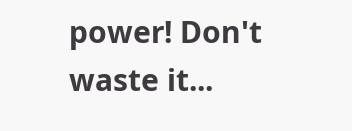power! Don't waste it...